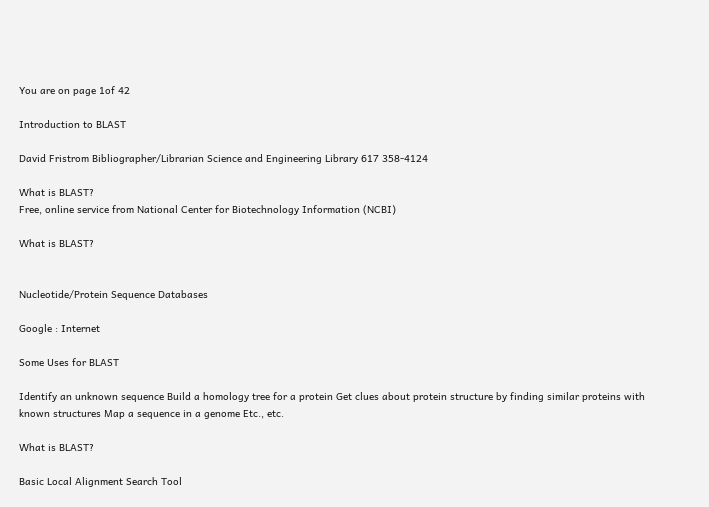You are on page 1of 42

Introduction to BLAST

David Fristrom Bibliographer/Librarian Science and Engineering Library 617 358-4124

What is BLAST?
Free, online service from National Center for Biotechnology Information (NCBI)

What is BLAST?


Nucleotide/Protein Sequence Databases

Google : Internet

Some Uses for BLAST

Identify an unknown sequence Build a homology tree for a protein Get clues about protein structure by finding similar proteins with known structures Map a sequence in a genome Etc., etc.

What is BLAST?

Basic Local Alignment Search Tool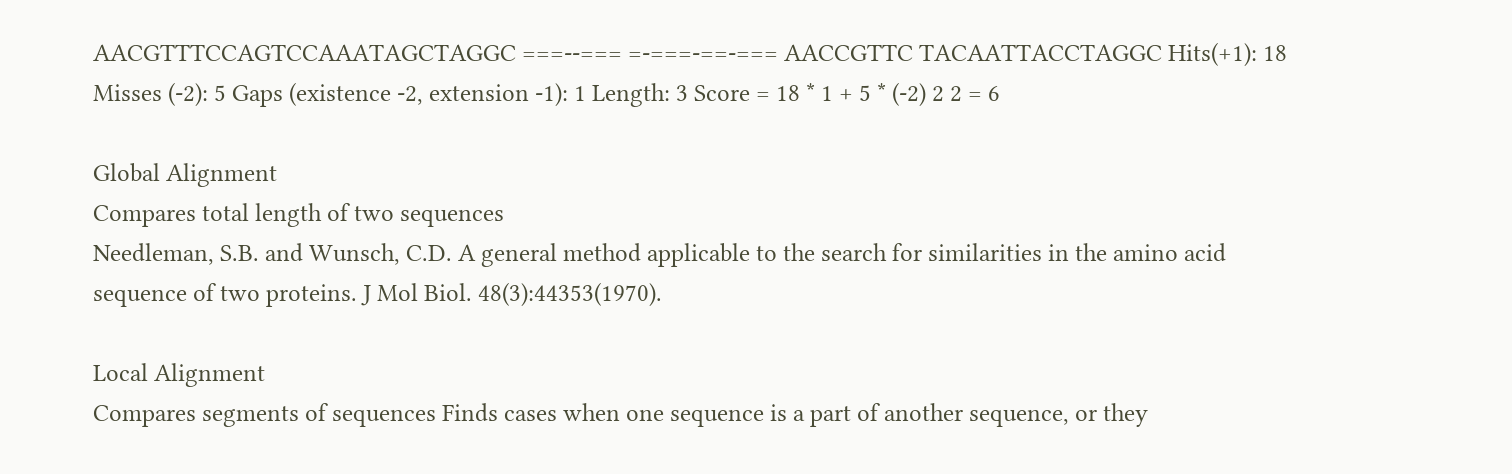AACGTTTCCAGTCCAAATAGCTAGGC ===--=== =-===-==-=== AACCGTTC TACAATTACCTAGGC Hits(+1): 18 Misses (-2): 5 Gaps (existence -2, extension -1): 1 Length: 3 Score = 18 * 1 + 5 * (-2) 2 2 = 6

Global Alignment
Compares total length of two sequences
Needleman, S.B. and Wunsch, C.D. A general method applicable to the search for similarities in the amino acid sequence of two proteins. J Mol Biol. 48(3):44353(1970).

Local Alignment
Compares segments of sequences Finds cases when one sequence is a part of another sequence, or they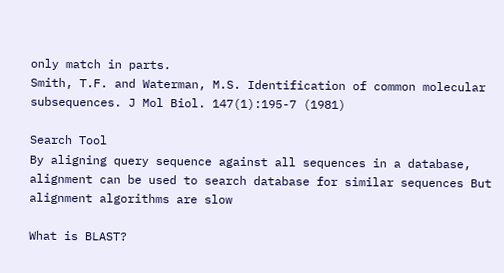only match in parts.
Smith, T.F. and Waterman, M.S. Identification of common molecular subsequences. J Mol Biol. 147(1):195-7 (1981)

Search Tool
By aligning query sequence against all sequences in a database, alignment can be used to search database for similar sequences But alignment algorithms are slow

What is BLAST?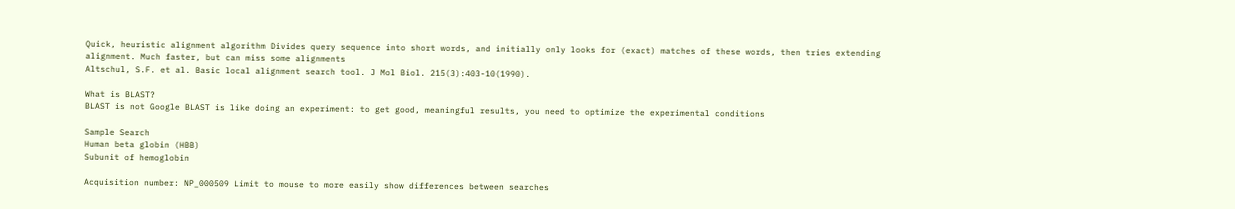Quick, heuristic alignment algorithm Divides query sequence into short words, and initially only looks for (exact) matches of these words, then tries extending alignment. Much faster, but can miss some alignments
Altschul, S.F. et al. Basic local alignment search tool. J Mol Biol. 215(3):403-10(1990).

What is BLAST?
BLAST is not Google BLAST is like doing an experiment: to get good, meaningful results, you need to optimize the experimental conditions

Sample Search
Human beta globin (HBB)
Subunit of hemoglobin

Acquisition number: NP_000509 Limit to mouse to more easily show differences between searches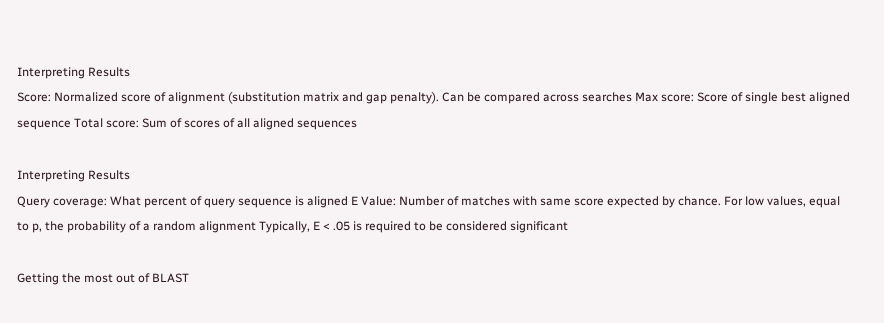Interpreting Results
Score: Normalized score of alignment (substitution matrix and gap penalty). Can be compared across searches Max score: Score of single best aligned sequence Total score: Sum of scores of all aligned sequences

Interpreting Results
Query coverage: What percent of query sequence is aligned E Value: Number of matches with same score expected by chance. For low values, equal to p, the probability of a random alignment Typically, E < .05 is required to be considered significant

Getting the most out of BLAST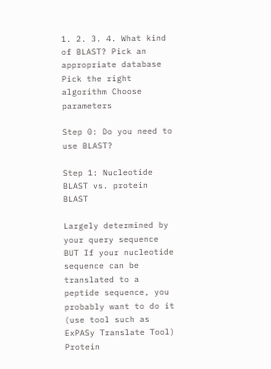1. 2. 3. 4. What kind of BLAST? Pick an appropriate database Pick the right algorithm Choose parameters

Step 0: Do you need to use BLAST?

Step 1: Nucleotide BLAST vs. protein BLAST

Largely determined by your query sequence BUT If your nucleotide sequence can be translated to a peptide sequence, you probably want to do it (use tool such as ExPASy Translate Tool) Protein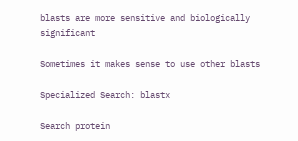blasts are more sensitive and biologically significant

Sometimes it makes sense to use other blasts

Specialized Search: blastx

Search protein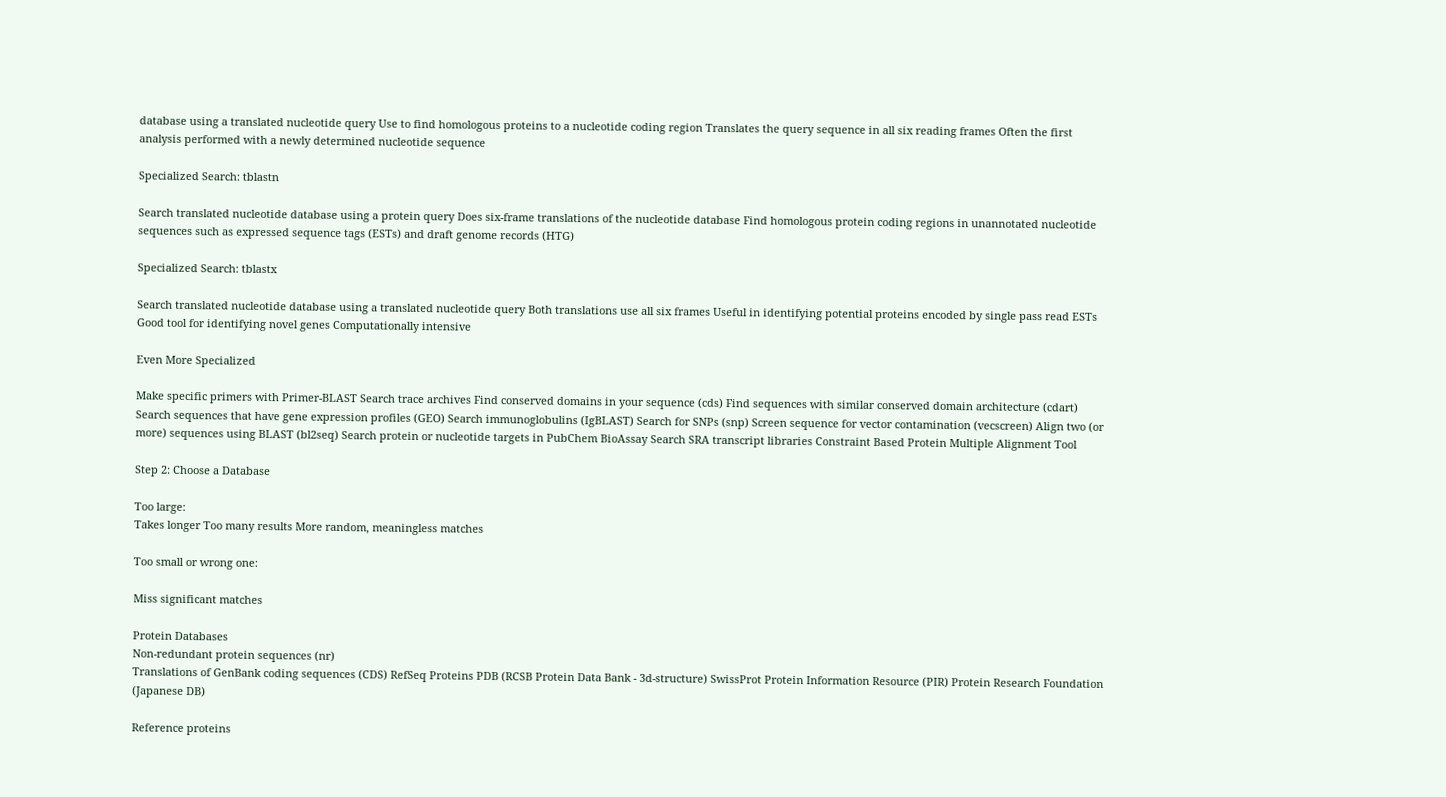database using a translated nucleotide query Use to find homologous proteins to a nucleotide coding region Translates the query sequence in all six reading frames Often the first analysis performed with a newly determined nucleotide sequence

Specialized Search: tblastn

Search translated nucleotide database using a protein query Does six-frame translations of the nucleotide database Find homologous protein coding regions in unannotated nucleotide sequences such as expressed sequence tags (ESTs) and draft genome records (HTG)

Specialized Search: tblastx

Search translated nucleotide database using a translated nucleotide query Both translations use all six frames Useful in identifying potential proteins encoded by single pass read ESTs Good tool for identifying novel genes Computationally intensive

Even More Specialized

Make specific primers with Primer-BLAST Search trace archives Find conserved domains in your sequence (cds) Find sequences with similar conserved domain architecture (cdart) Search sequences that have gene expression profiles (GEO) Search immunoglobulins (IgBLAST) Search for SNPs (snp) Screen sequence for vector contamination (vecscreen) Align two (or more) sequences using BLAST (bl2seq) Search protein or nucleotide targets in PubChem BioAssay Search SRA transcript libraries Constraint Based Protein Multiple Alignment Tool

Step 2: Choose a Database

Too large:
Takes longer Too many results More random, meaningless matches

Too small or wrong one:

Miss significant matches

Protein Databases
Non-redundant protein sequences (nr)
Translations of GenBank coding sequences (CDS) RefSeq Proteins PDB (RCSB Protein Data Bank - 3d-structure) SwissProt Protein Information Resource (PIR) Protein Research Foundation (Japanese DB)

Reference proteins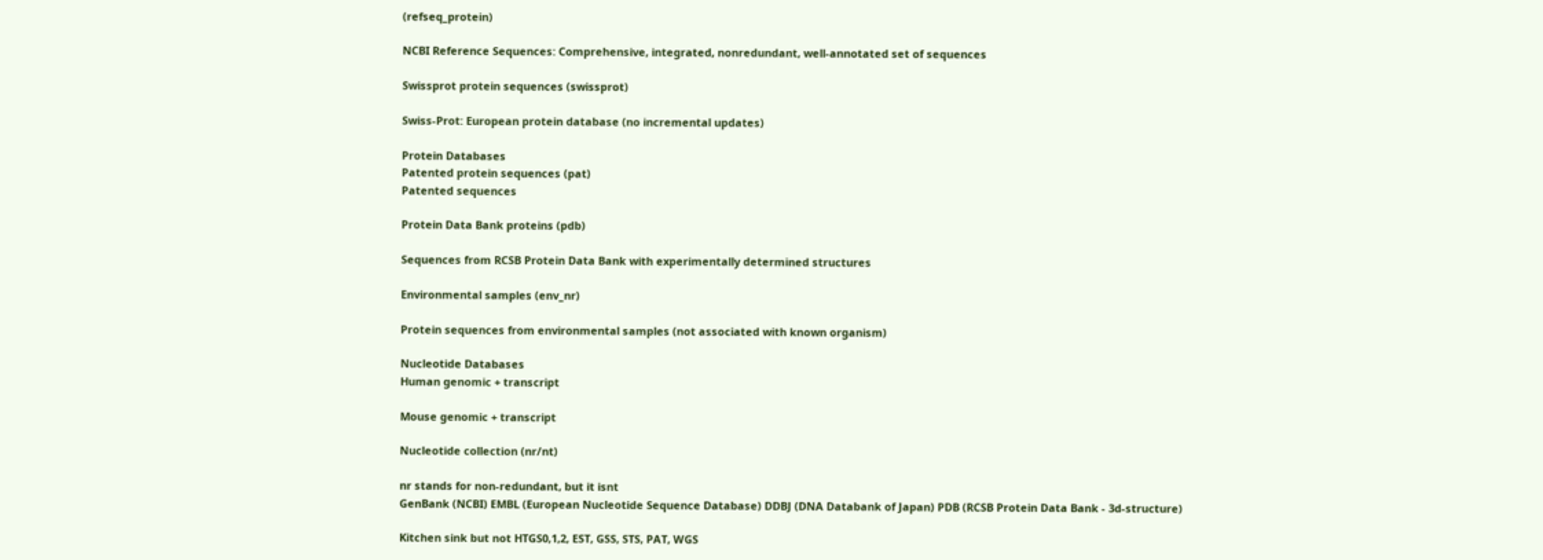(refseq_protein)

NCBI Reference Sequences: Comprehensive, integrated, nonredundant, well-annotated set of sequences

Swissprot protein sequences (swissprot)

Swiss-Prot: European protein database (no incremental updates)

Protein Databases
Patented protein sequences (pat)
Patented sequences

Protein Data Bank proteins (pdb)

Sequences from RCSB Protein Data Bank with experimentally determined structures

Environmental samples (env_nr)

Protein sequences from environmental samples (not associated with known organism)

Nucleotide Databases
Human genomic + transcript

Mouse genomic + transcript

Nucleotide collection (nr/nt)

nr stands for non-redundant, but it isnt
GenBank (NCBI) EMBL (European Nucleotide Sequence Database) DDBJ (DNA Databank of Japan) PDB (RCSB Protein Data Bank - 3d-structure)

Kitchen sink but not HTGS0,1,2, EST, GSS, STS, PAT, WGS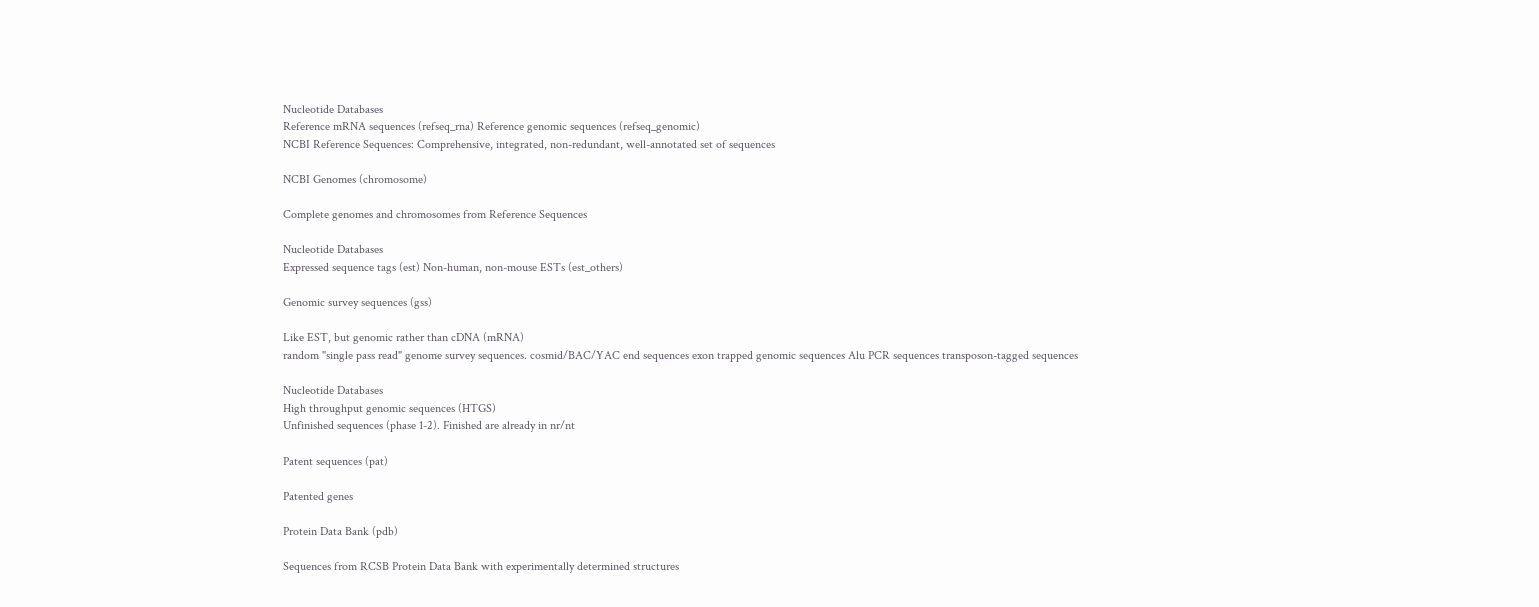Nucleotide Databases
Reference mRNA sequences (refseq_rna) Reference genomic sequences (refseq_genomic)
NCBI Reference Sequences: Comprehensive, integrated, non-redundant, well-annotated set of sequences

NCBI Genomes (chromosome)

Complete genomes and chromosomes from Reference Sequences

Nucleotide Databases
Expressed sequence tags (est) Non-human, non-mouse ESTs (est_others)

Genomic survey sequences (gss)

Like EST, but genomic rather than cDNA (mRNA)
random "single pass read" genome survey sequences. cosmid/BAC/YAC end sequences exon trapped genomic sequences Alu PCR sequences transposon-tagged sequences

Nucleotide Databases
High throughput genomic sequences (HTGS)
Unfinished sequences (phase 1-2). Finished are already in nr/nt

Patent sequences (pat)

Patented genes

Protein Data Bank (pdb)

Sequences from RCSB Protein Data Bank with experimentally determined structures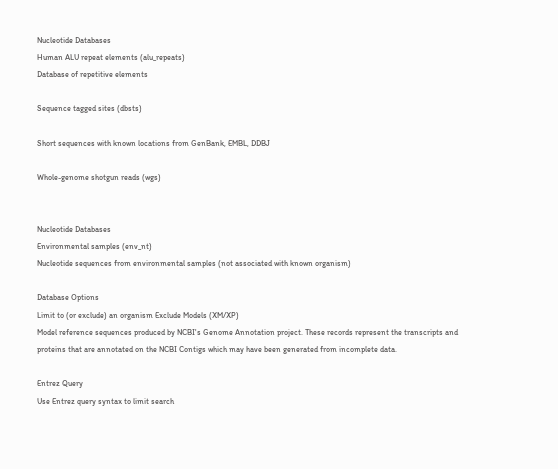Nucleotide Databases
Human ALU repeat elements (alu_repeats)
Database of repetitive elements

Sequence tagged sites (dbsts)

Short sequences with known locations from GenBank, EMBL, DDBJ

Whole-genome shotgun reads (wgs)


Nucleotide Databases
Environmental samples (env_nt)
Nucleotide sequences from environmental samples (not associated with known organism)

Database Options
Limit to (or exclude) an organism Exclude Models (XM/XP)
Model reference sequences produced by NCBI's Genome Annotation project. These records represent the transcripts and proteins that are annotated on the NCBI Contigs which may have been generated from incomplete data.

Entrez Query
Use Entrez query syntax to limit search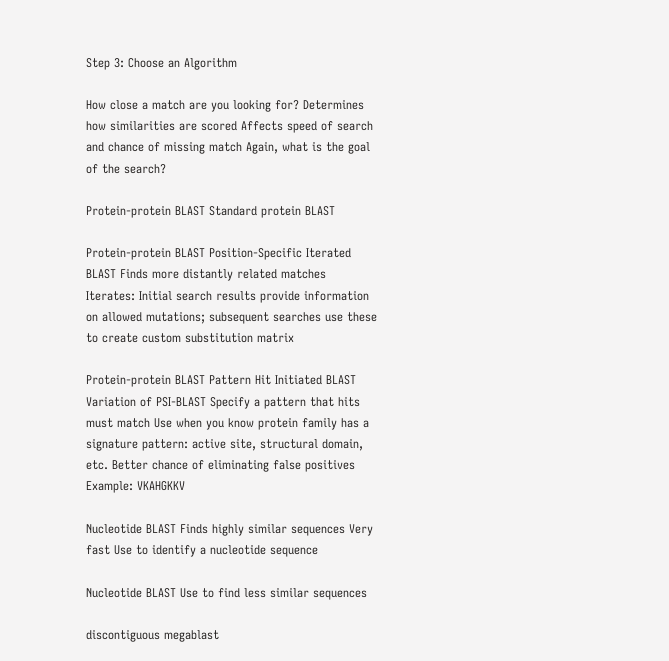Step 3: Choose an Algorithm

How close a match are you looking for? Determines how similarities are scored Affects speed of search and chance of missing match Again, what is the goal of the search?

Protein-protein BLAST Standard protein BLAST

Protein-protein BLAST Position-Specific Iterated BLAST Finds more distantly related matches Iterates: Initial search results provide information on allowed mutations; subsequent searches use these to create custom substitution matrix

Protein-protein BLAST Pattern Hit Initiated BLAST Variation of PSI-BLAST Specify a pattern that hits must match Use when you know protein family has a signature pattern: active site, structural domain, etc. Better chance of eliminating false positives Example: VKAHGKKV

Nucleotide BLAST Finds highly similar sequences Very fast Use to identify a nucleotide sequence

Nucleotide BLAST Use to find less similar sequences

discontiguous megablast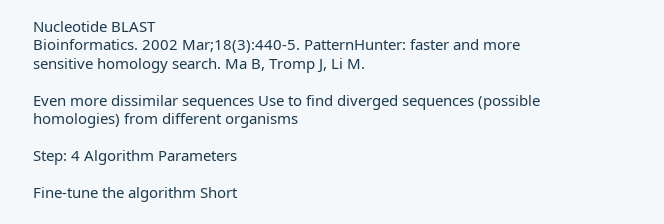Nucleotide BLAST
Bioinformatics. 2002 Mar;18(3):440-5. PatternHunter: faster and more sensitive homology search. Ma B, Tromp J, Li M.

Even more dissimilar sequences Use to find diverged sequences (possible homologies) from different organisms

Step: 4 Algorithm Parameters

Fine-tune the algorithm Short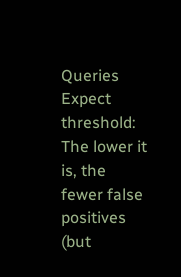Queries Expect threshold: The lower it is, the fewer false positives (but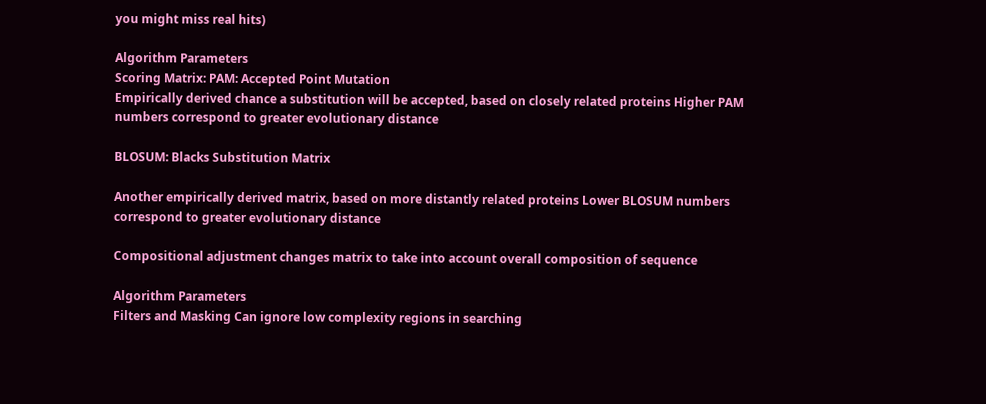you might miss real hits)

Algorithm Parameters
Scoring Matrix: PAM: Accepted Point Mutation
Empirically derived chance a substitution will be accepted, based on closely related proteins Higher PAM numbers correspond to greater evolutionary distance

BLOSUM: Blacks Substitution Matrix

Another empirically derived matrix, based on more distantly related proteins Lower BLOSUM numbers correspond to greater evolutionary distance

Compositional adjustment changes matrix to take into account overall composition of sequence

Algorithm Parameters
Filters and Masking Can ignore low complexity regions in searching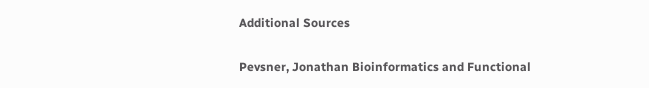Additional Sources

Pevsner, Jonathan Bioinformatics and Functional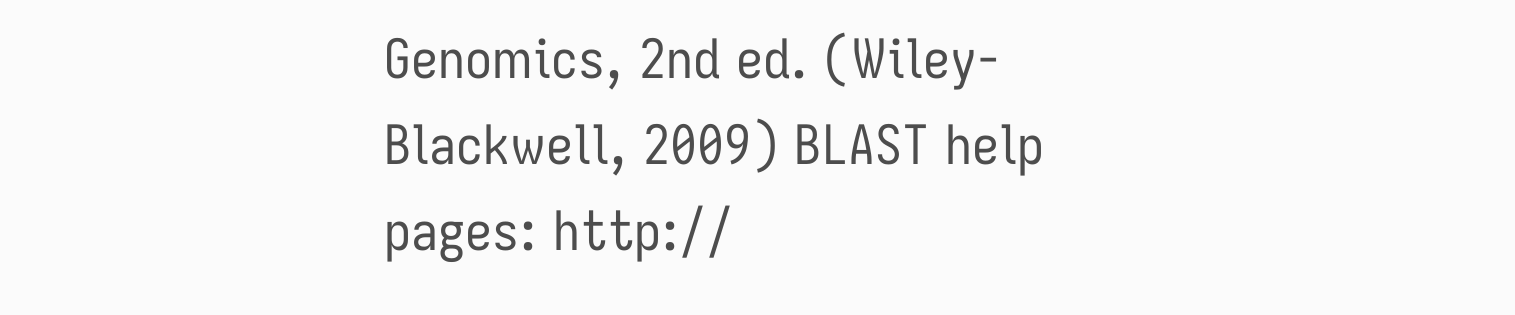Genomics, 2nd ed. (Wiley-Blackwell, 2009) BLAST help pages: http://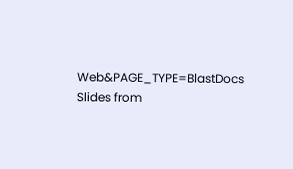Web&PAGE_TYPE=BlastDocs Slides from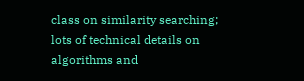class on similarity searching; lots of technical details on algorithms and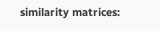similarity matrices: